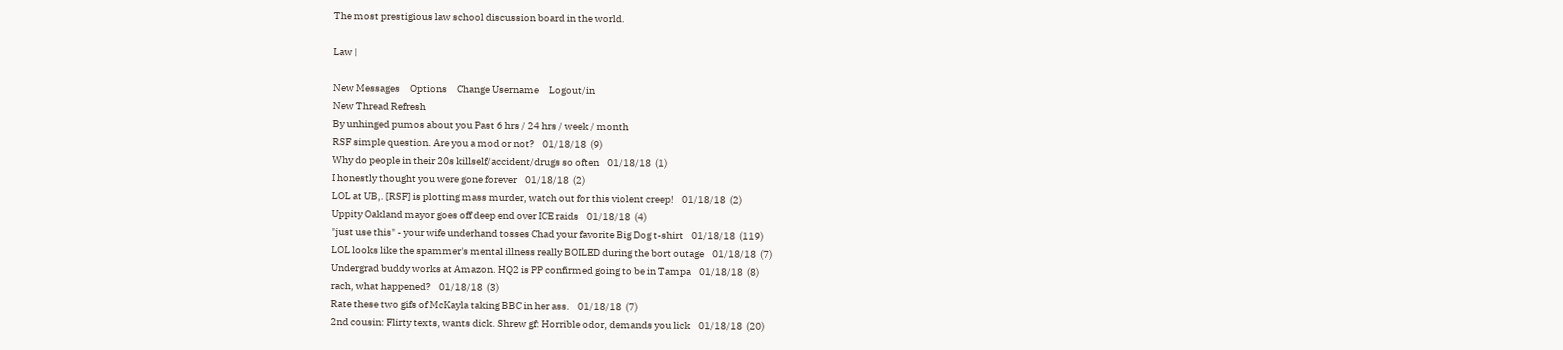The most prestigious law school discussion board in the world.

Law |

New Messages     Options     Change Username     Logout/in
New Thread Refresh
By unhinged pumos about you Past 6 hrs / 24 hrs / week / month
RSF simple question. Are you a mod or not?    01/18/18  (9)
Why do people in their 20s killself/accident/drugs so often    01/18/18  (1)
I honestly thought you were gone forever    01/18/18  (2)
LOL at UB,. [RSF] is plotting mass murder, watch out for this violent creep!    01/18/18  (2)
Uppity Oakland mayor goes off deep end over ICE raids    01/18/18  (4)
"just use this" - your wife underhand tosses Chad your favorite Big Dog t-shirt    01/18/18  (119)
LOL looks like the spammer's mental illness really BOILED during the bort outage    01/18/18  (7)
Undergrad buddy works at Amazon. HQ2 is PP confirmed going to be in Tampa    01/18/18  (8)
rach, what happened?    01/18/18  (3)
Rate these two gifs of McKayla taking BBC in her ass.    01/18/18  (7)
2nd cousin: Flirty texts, wants dick. Shrew gf: Horrible odor, demands you lick    01/18/18  (20)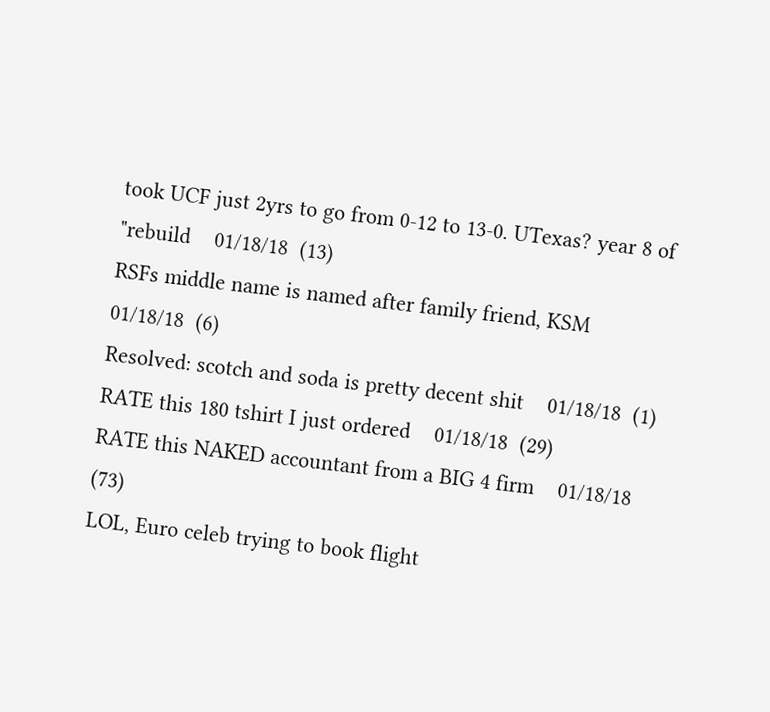took UCF just 2yrs to go from 0-12 to 13-0. UTexas? year 8 of "rebuild    01/18/18  (13)
RSFs middle name is named after family friend, KSM    01/18/18  (6)
Resolved: scotch and soda is pretty decent shit    01/18/18  (1)
RATE this 180 tshirt I just ordered    01/18/18  (29)
RATE this NAKED accountant from a BIG 4 firm    01/18/18  (73)
LOL, Euro celeb trying to book flight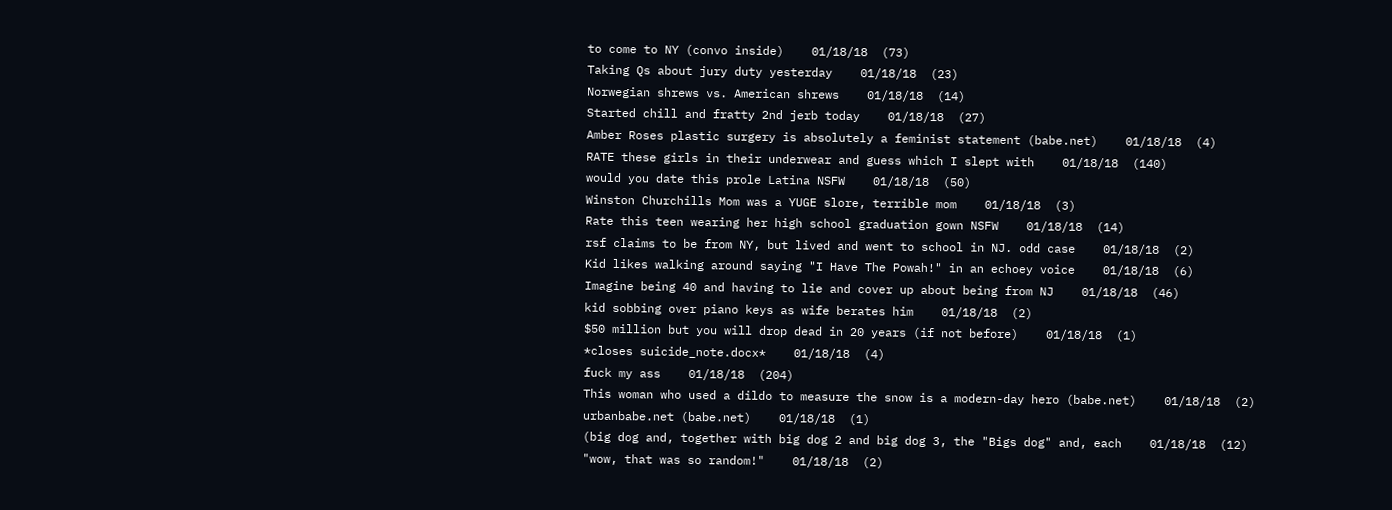to come to NY (convo inside)    01/18/18  (73)
Taking Qs about jury duty yesterday    01/18/18  (23)
Norwegian shrews vs. American shrews    01/18/18  (14)
Started chill and fratty 2nd jerb today    01/18/18  (27)
Amber Roses plastic surgery is absolutely a feminist statement (babe.net)    01/18/18  (4)
RATE these girls in their underwear and guess which I slept with    01/18/18  (140)
would you date this prole Latina NSFW    01/18/18  (50)
Winston Churchills Mom was a YUGE slore, terrible mom    01/18/18  (3)
Rate this teen wearing her high school graduation gown NSFW    01/18/18  (14)
rsf claims to be from NY, but lived and went to school in NJ. odd case    01/18/18  (2)
Kid likes walking around saying "I Have The Powah!" in an echoey voice    01/18/18  (6)
Imagine being 40 and having to lie and cover up about being from NJ    01/18/18  (46)
kid sobbing over piano keys as wife berates him    01/18/18  (2)
$50 million but you will drop dead in 20 years (if not before)    01/18/18  (1)
*closes suicide_note.docx*    01/18/18  (4)
fuck my ass    01/18/18  (204)
This woman who used a dildo to measure the snow is a modern-day hero (babe.net)    01/18/18  (2)
urbanbabe.net (babe.net)    01/18/18  (1)
(big dog and, together with big dog 2 and big dog 3, the "Bigs dog" and, each    01/18/18  (12)
"wow, that was so random!"    01/18/18  (2)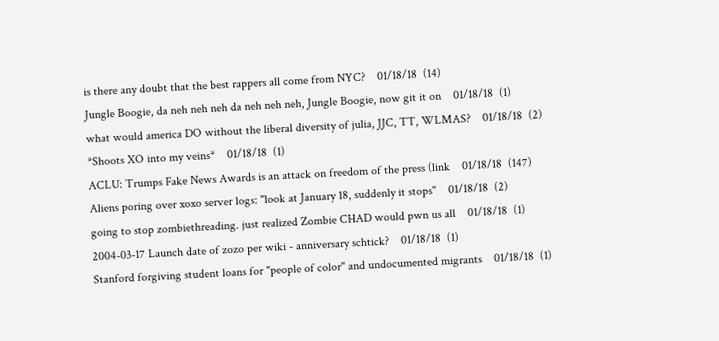is there any doubt that the best rappers all come from NYC?    01/18/18  (14)
Jungle Boogie, da neh neh neh da neh neh neh, Jungle Boogie, now git it on    01/18/18  (1)
what would america DO without the liberal diversity of julia, JJC, TT, WLMAS?    01/18/18  (2)
*Shoots XO into my veins*    01/18/18  (1)
ACLU: Trumps Fake News Awards is an attack on freedom of the press (link    01/18/18  (147)
Aliens poring over xoxo server logs: "look at January 18, suddenly it stops"    01/18/18  (2)
going to stop zombiethreading. just realized Zombie CHAD would pwn us all    01/18/18  (1)
2004-03-17 Launch date of zozo per wiki - anniversary schtick?    01/18/18  (1)
Stanford forgiving student loans for "people of color" and undocumented migrants    01/18/18  (1)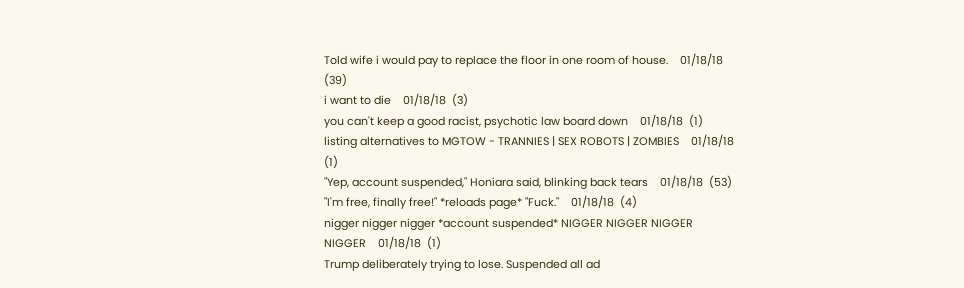Told wife i would pay to replace the floor in one room of house.    01/18/18  (39)
i want to die    01/18/18  (3)
you can't keep a good racist, psychotic law board down    01/18/18  (1)
listing alternatives to MGTOW - TRANNIES | SEX ROBOTS | ZOMBIES    01/18/18  (1)
"Yep, account suspended," Honiara said, blinking back tears    01/18/18  (53)
"I'm free, finally free!" *reloads page* "Fuck."    01/18/18  (4)
nigger nigger nigger *account suspended* NIGGER NIGGER NIGGER NIGGER    01/18/18  (1)
Trump deliberately trying to lose. Suspended all ad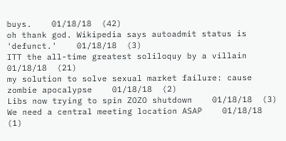buys.    01/18/18  (42)
oh thank god. Wikipedia says autoadmit status is 'defunct.'    01/18/18  (3)
ITT the all-time greatest soliloquy by a villain    01/18/18  (21)
my solution to solve sexual market failure: cause zombie apocalypse    01/18/18  (2)
Libs now trying to spin ZOZO shutdown    01/18/18  (3)
We need a central meeting location ASAP    01/18/18  (1)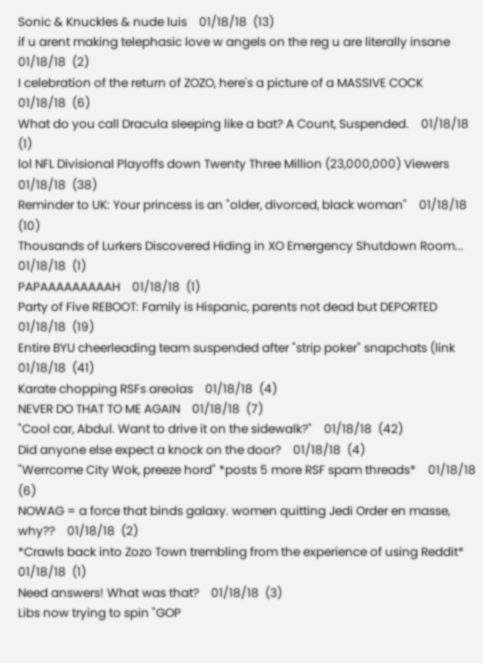Sonic & Knuckles & nude luis    01/18/18  (13)
if u arent making telephasic love w angels on the reg u are literally insane    01/18/18  (2)
I celebration of the return of ZOZO, here's a picture of a MASSIVE COCK    01/18/18  (6)
What do you call Dracula sleeping like a bat? A Count, Suspended.    01/18/18  (1)
lol NFL Divisional Playoffs down Twenty Three Million (23,000,000) Viewers    01/18/18  (38)
Reminder to UK: Your princess is an "older, divorced, black woman"    01/18/18  (10)
Thousands of Lurkers Discovered Hiding in XO Emergency Shutdown Room...    01/18/18  (1)
PAPAAAAAAAAAH    01/18/18  (1)
Party of Five REBOOT: Family is Hispanic, parents not dead but DEPORTED    01/18/18  (19)
Entire BYU cheerleading team suspended after "strip poker" snapchats (link    01/18/18  (41)
Karate chopping RSFs areolas    01/18/18  (4)
NEVER DO THAT TO ME AGAIN    01/18/18  (7)
"Cool car, Abdul. Want to drive it on the sidewalk?"    01/18/18  (42)
Did anyone else expect a knock on the door?    01/18/18  (4)
"Werrcome City Wok, preeze hord" *posts 5 more RSF spam threads*    01/18/18  (6)
NOWAG = a force that binds galaxy. women quitting Jedi Order en masse, why??    01/18/18  (2)
*Crawls back into Zozo Town trembling from the experience of using Reddit*    01/18/18  (1)
Need answers! What was that?    01/18/18  (3)
Libs now trying to spin "GOP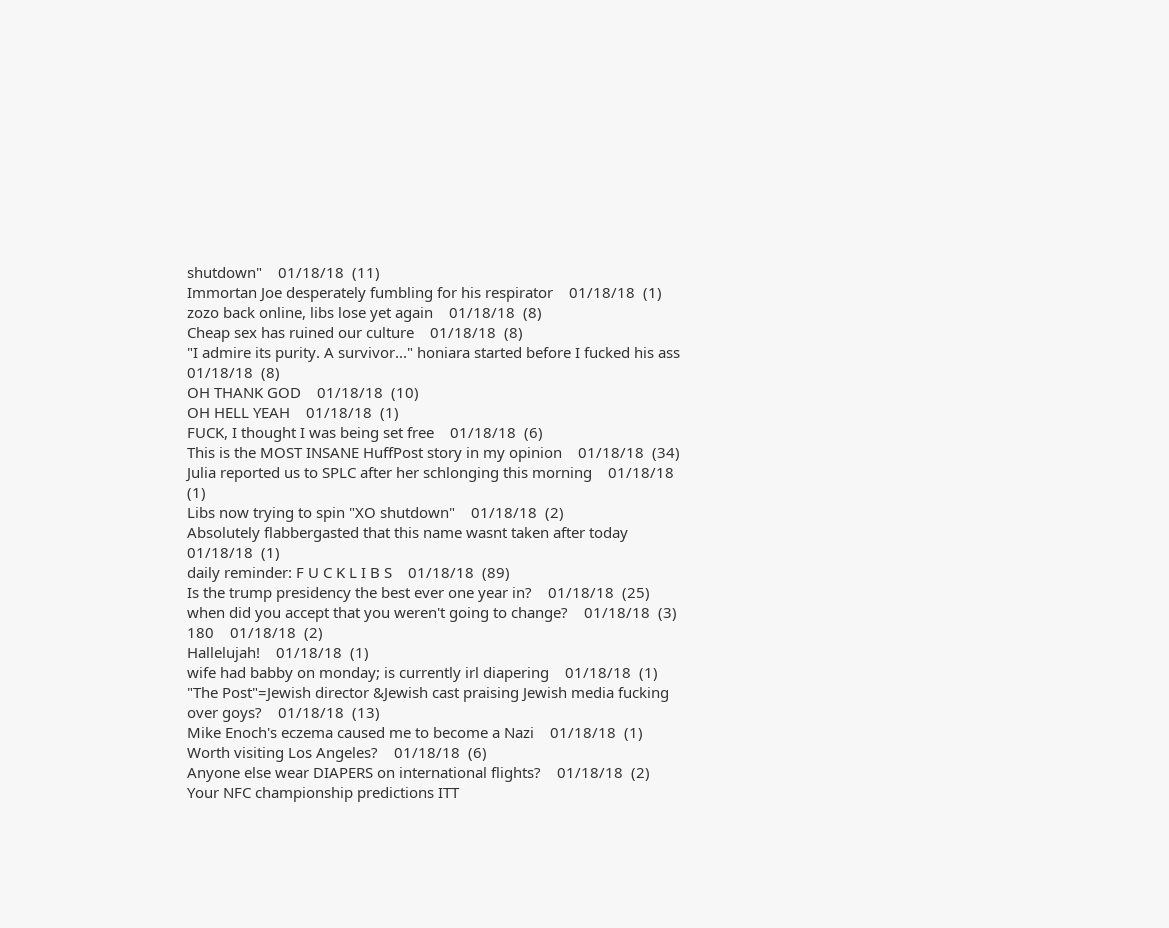shutdown"    01/18/18  (11)
Immortan Joe desperately fumbling for his respirator    01/18/18  (1)
zozo back online, libs lose yet again    01/18/18  (8)
Cheap sex has ruined our culture    01/18/18  (8)
"I admire its purity. A survivor..." honiara started before I fucked his ass    01/18/18  (8)
OH THANK GOD    01/18/18  (10)
OH HELL YEAH    01/18/18  (1)
FUCK, I thought I was being set free    01/18/18  (6)
This is the MOST INSANE HuffPost story in my opinion    01/18/18  (34)
Julia reported us to SPLC after her schlonging this morning    01/18/18  (1)
Libs now trying to spin "XO shutdown"    01/18/18  (2)
Absolutely flabbergasted that this name wasnt taken after today    01/18/18  (1)
daily reminder: F U C K L I B S    01/18/18  (89)
Is the trump presidency the best ever one year in?    01/18/18  (25)
when did you accept that you weren't going to change?    01/18/18  (3)
180    01/18/18  (2)
Hallelujah!    01/18/18  (1)
wife had babby on monday; is currently irl diapering    01/18/18  (1)
"The Post"=Jewish director &Jewish cast praising Jewish media fucking over goys?    01/18/18  (13)
Mike Enoch's eczema caused me to become a Nazi    01/18/18  (1)
Worth visiting Los Angeles?    01/18/18  (6)
Anyone else wear DIAPERS on international flights?    01/18/18  (2)
Your NFC championship predictions ITT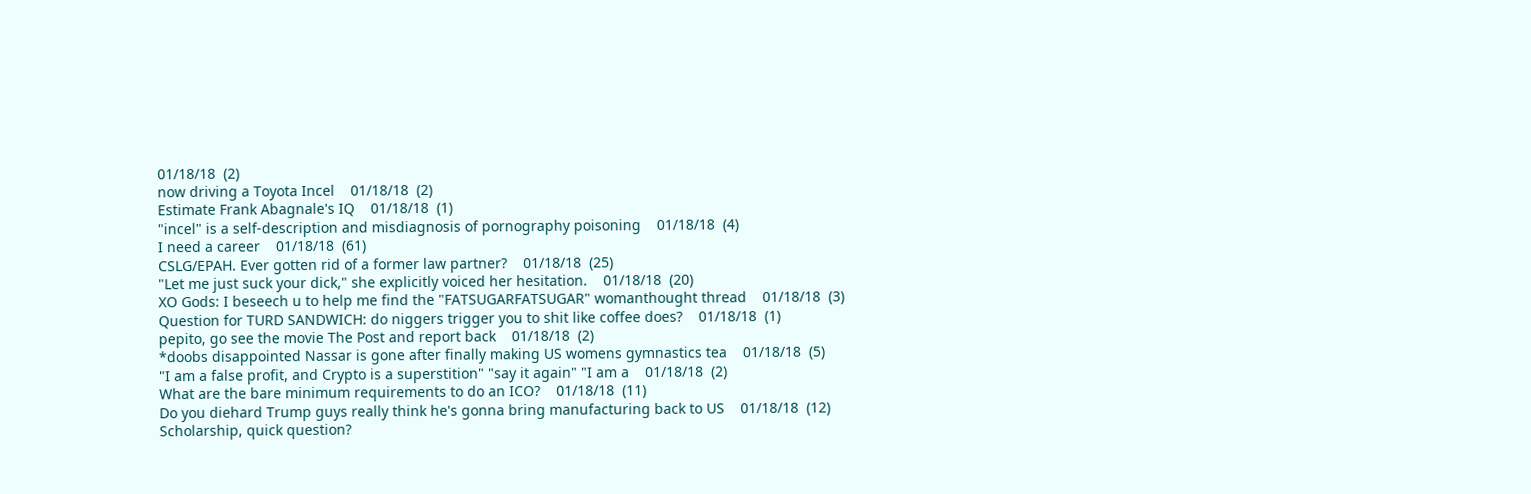01/18/18  (2)
now driving a Toyota Incel    01/18/18  (2)
Estimate Frank Abagnale's IQ    01/18/18  (1)
"incel" is a self-description and misdiagnosis of pornography poisoning    01/18/18  (4)
I need a career    01/18/18  (61)
CSLG/EPAH. Ever gotten rid of a former law partner?    01/18/18  (25)
"Let me just suck your dick," she explicitly voiced her hesitation.    01/18/18  (20)
XO Gods: I beseech u to help me find the "FATSUGARFATSUGAR" womanthought thread    01/18/18  (3)
Question for TURD SANDWICH: do niggers trigger you to shit like coffee does?    01/18/18  (1)
pepito, go see the movie The Post and report back    01/18/18  (2)
*doobs disappointed Nassar is gone after finally making US womens gymnastics tea    01/18/18  (5)
"I am a false profit, and Crypto is a superstition" "say it again" "I am a    01/18/18  (2)
What are the bare minimum requirements to do an ICO?    01/18/18  (11)
Do you diehard Trump guys really think he's gonna bring manufacturing back to US    01/18/18  (12)
Scholarship, quick question?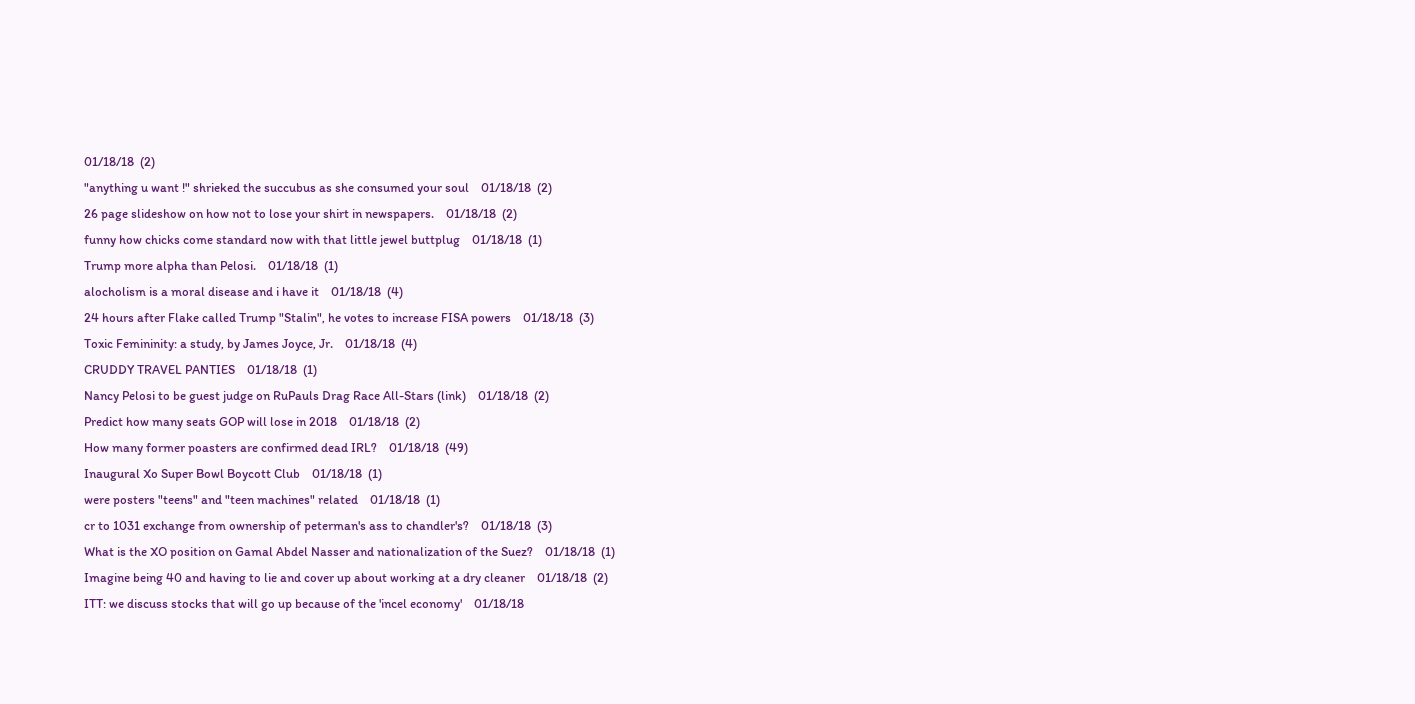01/18/18  (2)
"anything u want !" shrieked the succubus as she consumed your soul    01/18/18  (2)
26 page slideshow on how not to lose your shirt in newspapers.    01/18/18  (2)
funny how chicks come standard now with that little jewel buttplug    01/18/18  (1)
Trump more alpha than Pelosi.    01/18/18  (1)
alocholism is a moral disease and i have it    01/18/18  (4)
24 hours after Flake called Trump "Stalin", he votes to increase FISA powers    01/18/18  (3)
Toxic Femininity: a study, by James Joyce, Jr.    01/18/18  (4)
CRUDDY TRAVEL PANTIES    01/18/18  (1)
Nancy Pelosi to be guest judge on RuPauls Drag Race All-Stars (link)    01/18/18  (2)
Predict how many seats GOP will lose in 2018    01/18/18  (2)
How many former poasters are confirmed dead IRL?    01/18/18  (49)
Inaugural Xo Super Bowl Boycott Club    01/18/18  (1)
were posters "teens" and "teen machines" related    01/18/18  (1)
cr to 1031 exchange from ownership of peterman's ass to chandler's?    01/18/18  (3)
What is the XO position on Gamal Abdel Nasser and nationalization of the Suez?    01/18/18  (1)
Imagine being 40 and having to lie and cover up about working at a dry cleaner    01/18/18  (2)
ITT: we discuss stocks that will go up because of the 'incel economy'    01/18/18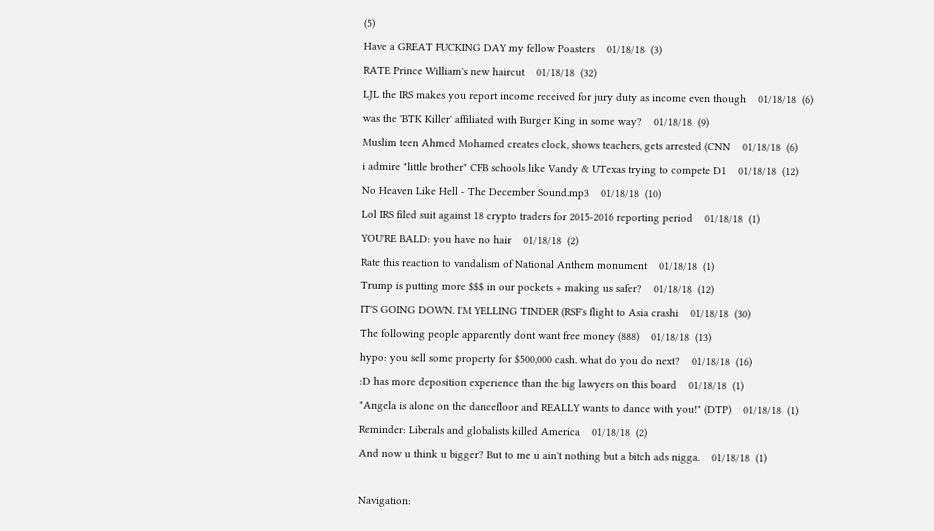(5)
Have a GREAT FUCKING DAY my fellow Poasters    01/18/18  (3)
RATE Prince William's new haircut    01/18/18  (32)
LJL the IRS makes you report income received for jury duty as income even though    01/18/18  (6)
was the 'BTK Killer' affiliated with Burger King in some way?    01/18/18  (9)
Muslim teen Ahmed Mohamed creates clock, shows teachers, gets arrested (CNN    01/18/18  (6)
i admire "little brother" CFB schools like Vandy & UTexas trying to compete D1    01/18/18  (12)
No Heaven Like Hell - The December Sound.mp3    01/18/18  (10)
Lol IRS filed suit against 18 crypto traders for 2015-2016 reporting period    01/18/18  (1)
YOU'RE BALD: you have no hair    01/18/18  (2)
Rate this reaction to vandalism of National Anthem monument    01/18/18  (1)
Trump is putting more $$$ in our pockets + making us safer?    01/18/18  (12)
IT'S GOING DOWN. I'M YELLING TINDER (RSF's flight to Asia crashi    01/18/18  (30)
The following people apparently dont want free money (888)    01/18/18  (13)
hypo: you sell some property for $500,000 cash. what do you do next?    01/18/18  (16)
:D has more deposition experience than the big lawyers on this board    01/18/18  (1)
"Angela is alone on the dancefloor and REALLY wants to dance with you!" (DTP)    01/18/18  (1)
Reminder: Liberals and globalists killed America    01/18/18  (2)
And now u think u bigger? But to me u ain't nothing but a bitch ads nigga.    01/18/18  (1)

Navigation: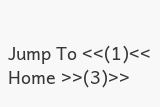Jump To <<(1)<< Home >>(3)>>